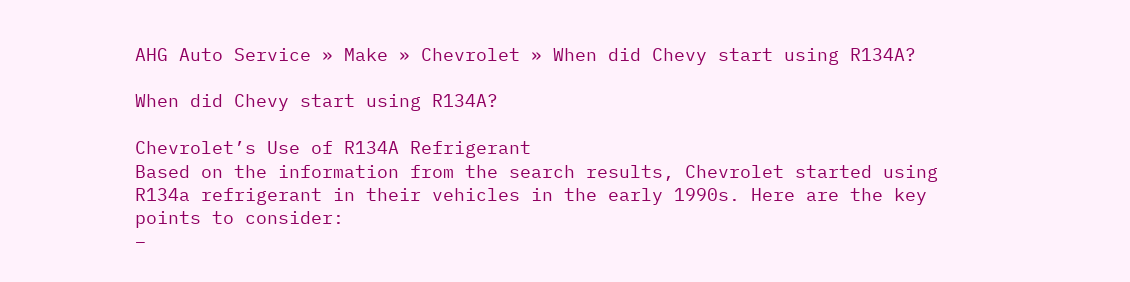AHG Auto Service » Make » Chevrolet » When did Chevy start using R134A?

When did Chevy start using R134A?

Chevrolet’s Use of R134A Refrigerant
Based on the information from the search results, Chevrolet started using R134a refrigerant in their vehicles in the early 1990s. Here are the key points to consider:
–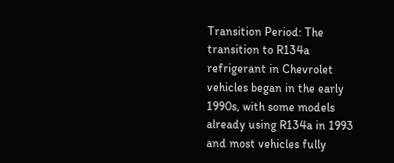Transition Period: The transition to R134a refrigerant in Chevrolet vehicles began in the early 1990s, with some models already using R134a in 1993 and most vehicles fully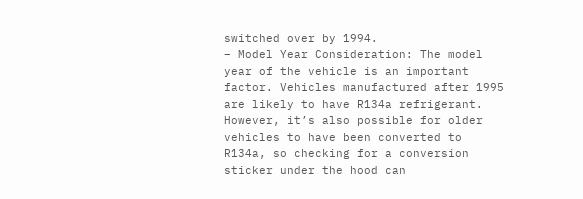switched over by 1994.
– Model Year Consideration: The model year of the vehicle is an important factor. Vehicles manufactured after 1995 are likely to have R134a refrigerant. However, it’s also possible for older vehicles to have been converted to R134a, so checking for a conversion sticker under the hood can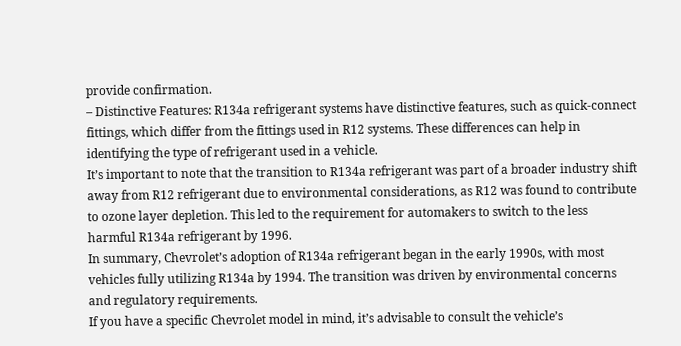provide confirmation.
– Distinctive Features: R134a refrigerant systems have distinctive features, such as quick-connect fittings, which differ from the fittings used in R12 systems. These differences can help in identifying the type of refrigerant used in a vehicle.
It’s important to note that the transition to R134a refrigerant was part of a broader industry shift away from R12 refrigerant due to environmental considerations, as R12 was found to contribute to ozone layer depletion. This led to the requirement for automakers to switch to the less harmful R134a refrigerant by 1996.
In summary, Chevrolet’s adoption of R134a refrigerant began in the early 1990s, with most vehicles fully utilizing R134a by 1994. The transition was driven by environmental concerns and regulatory requirements.
If you have a specific Chevrolet model in mind, it’s advisable to consult the vehicle’s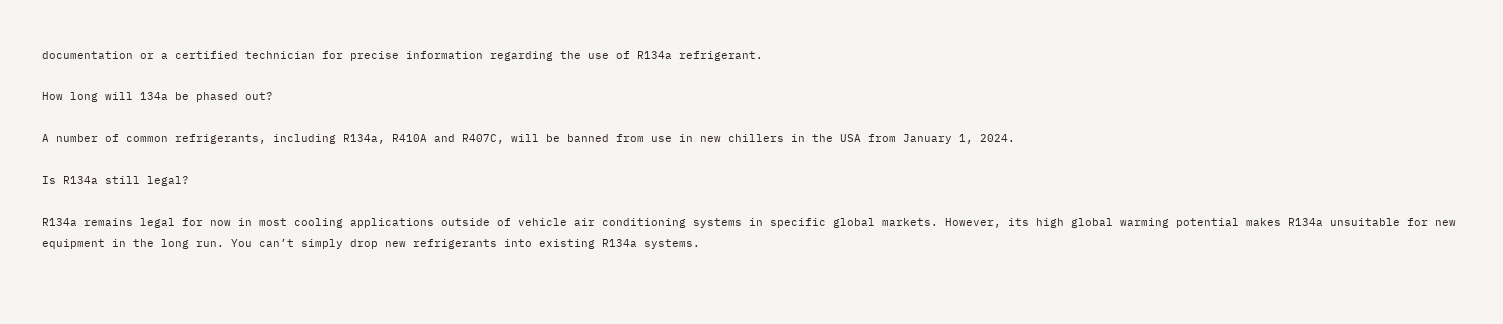documentation or a certified technician for precise information regarding the use of R134a refrigerant.

How long will 134a be phased out?

A number of common refrigerants, including R134a, R410A and R407C, will be banned from use in new chillers in the USA from January 1, 2024.

Is R134a still legal?

R134a remains legal for now in most cooling applications outside of vehicle air conditioning systems in specific global markets. However, its high global warming potential makes R134a unsuitable for new equipment in the long run. You can’t simply drop new refrigerants into existing R134a systems.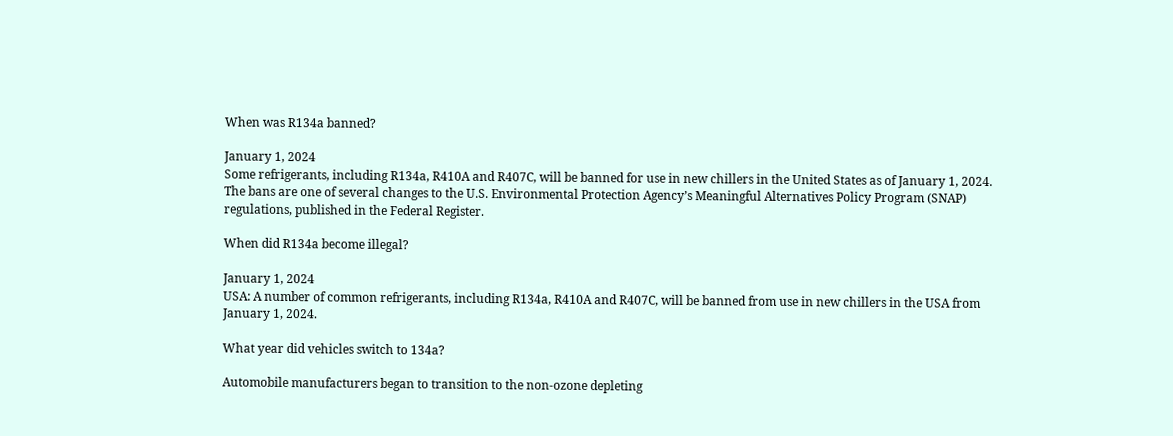When was R134a banned?

January 1, 2024
Some refrigerants, including R134a, R410A and R407C, will be banned for use in new chillers in the United States as of January 1, 2024. The bans are one of several changes to the U.S. Environmental Protection Agency’s Meaningful Alternatives Policy Program (SNAP) regulations, published in the Federal Register.

When did R134a become illegal?

January 1, 2024
USA: A number of common refrigerants, including R134a, R410A and R407C, will be banned from use in new chillers in the USA from January 1, 2024.

What year did vehicles switch to 134a?

Automobile manufacturers began to transition to the non-ozone depleting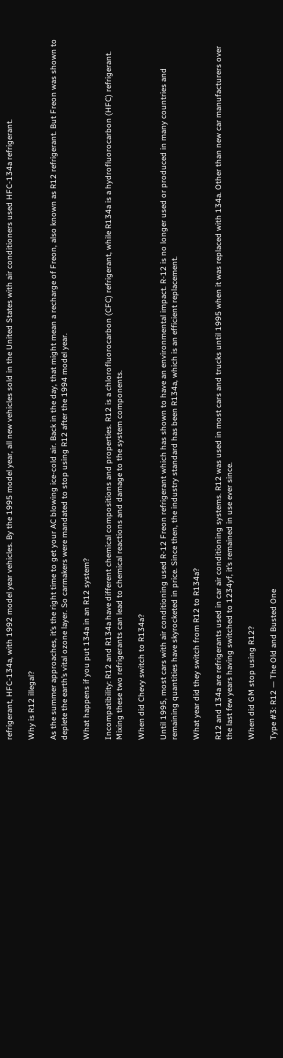refrigerant, HFC-134a, with 1992 model year vehicles. By the 1995 model year, all new vehicles sold in the United States with air conditioners used HFC-134a refrigerant.

Why is R12 illegal?

As the summer approaches, it’s the right time to get your AC blowing ice-cold air. Back in the day, that might mean a recharge of Freon, also known as R12 refrigerant. But Freon was shown to deplete the earth’s vital ozone layer. So carmakers were mandated to stop using R12 after the 1994 model year.

What happens if you put 134a in an R12 system?

Incompatibility: R12 and R134a have different chemical compositions and properties. R12 is a chlorofluorocarbon (CFC) refrigerant, while R134a is a hydrofluorocarbon (HFC) refrigerant. Mixing these two refrigerants can lead to chemical reactions and damage to the system components.

When did Chevy switch to R134a?

Until 1995, most cars with air conditioning used R-12 Freon refrigerant which has shown to have an environmental impact. R-12 is no longer used or produced in many countries and remaining quantities have skyrocketed in price. Since then, the industry standard has been R134a, which is an efficient replacement.

What year did they switch from R12 to R134a?

R12 and 134a are refrigerants used in car air conditioning systems. R12 was used in most cars and trucks until 1995 when it was replaced with 134a. Other than new car manufacturers over the last few years having switched to 1234yf, it’s remained in use ever since.

When did GM stop using R12?

Type #3: R12 — The Old and Busted One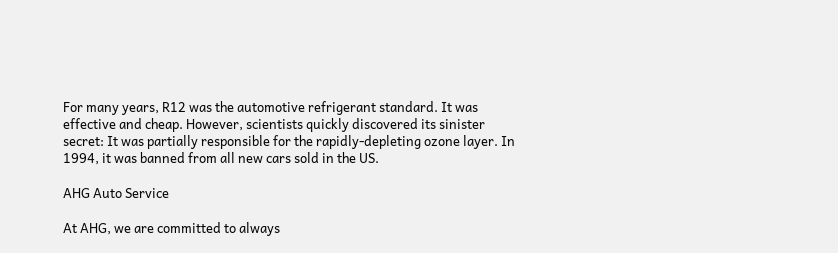For many years, R12 was the automotive refrigerant standard. It was effective and cheap. However, scientists quickly discovered its sinister secret: It was partially responsible for the rapidly-depleting ozone layer. In 1994, it was banned from all new cars sold in the US.

AHG Auto Service

At AHG, we are committed to always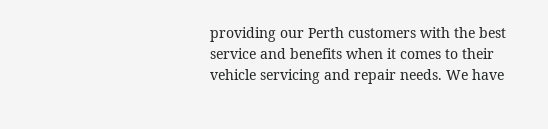providing our Perth customers with the best service and benefits when it comes to their vehicle servicing and repair needs. We have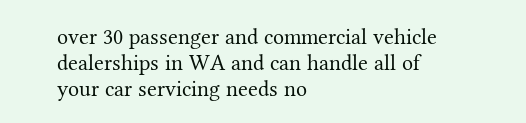over 30 passenger and commercial vehicle dealerships in WA and can handle all of your car servicing needs no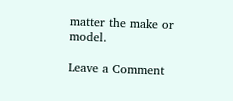matter the make or model.

Leave a Comment